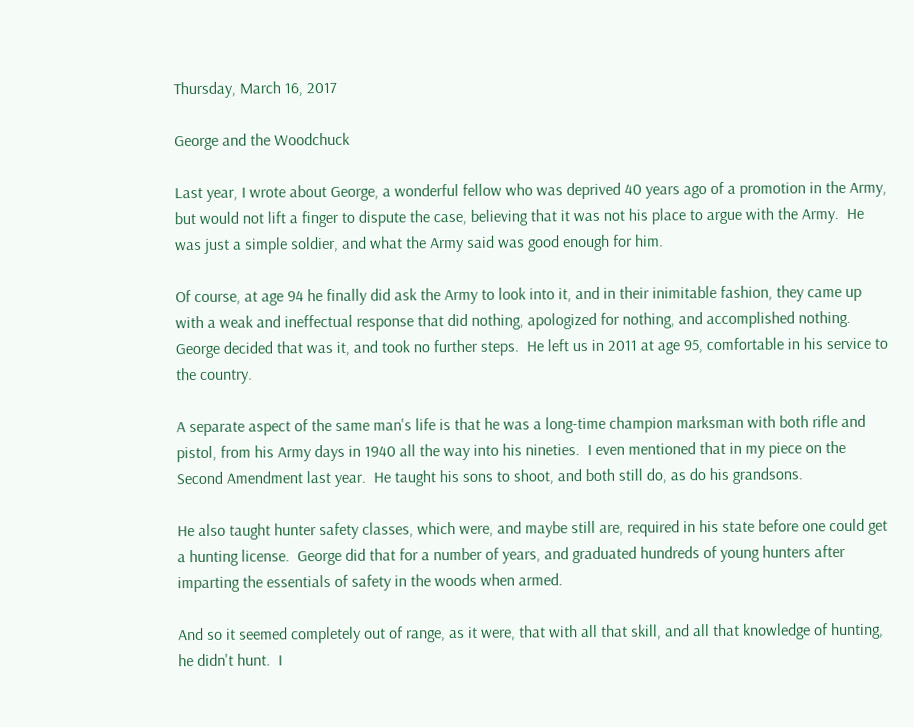Thursday, March 16, 2017

George and the Woodchuck

Last year, I wrote about George, a wonderful fellow who was deprived 40 years ago of a promotion in the Army, but would not lift a finger to dispute the case, believing that it was not his place to argue with the Army.  He was just a simple soldier, and what the Army said was good enough for him.

Of course, at age 94 he finally did ask the Army to look into it, and in their inimitable fashion, they came up with a weak and ineffectual response that did nothing, apologized for nothing, and accomplished nothing.  George decided that was it, and took no further steps.  He left us in 2011 at age 95, comfortable in his service to the country.

A separate aspect of the same man's life is that he was a long-time champion marksman with both rifle and pistol, from his Army days in 1940 all the way into his nineties.  I even mentioned that in my piece on the Second Amendment last year.  He taught his sons to shoot, and both still do, as do his grandsons.

He also taught hunter safety classes, which were, and maybe still are, required in his state before one could get a hunting license.  George did that for a number of years, and graduated hundreds of young hunters after imparting the essentials of safety in the woods when armed.

And so it seemed completely out of range, as it were, that with all that skill, and all that knowledge of hunting, he didn't hunt.  I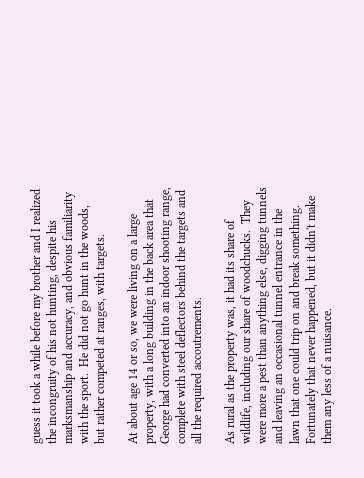guess it took a while before my brother and I realized the incongruity of his not hunting, despite his marksmanship and accuracy, and obvious familiarity with the sport.  He did not go hunt in the woods, but rather competed at ranges, with targets.

At about age 14 or so, we were living on a large property, with a long building in the back area that George had converted into an indoor shooting range, complete with steel deflectors behind the targets and all the required accoutrements.

As rural as the property was, it had its share of wildlife, including our share of woodchucks.  They were more a pest than anything else, digging tunnels and leaving an occasional tunnel entrance in the lawn that one could trip on and break something.  Fortunately that never happened, but it didn't make them any less of a nuisance.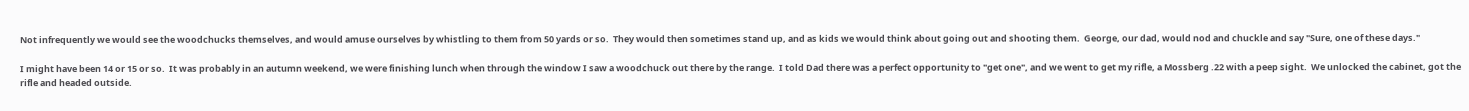Not infrequently we would see the woodchucks themselves, and would amuse ourselves by whistling to them from 50 yards or so.  They would then sometimes stand up, and as kids we would think about going out and shooting them.  George, our dad, would nod and chuckle and say "Sure, one of these days."

I might have been 14 or 15 or so.  It was probably in an autumn weekend, we were finishing lunch when through the window I saw a woodchuck out there by the range.  I told Dad there was a perfect opportunity to "get one", and we went to get my rifle, a Mossberg .22 with a peep sight.  We unlocked the cabinet, got the rifle and headed outside.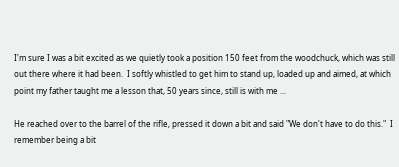I'm sure I was a bit excited as we quietly took a position 150 feet from the woodchuck, which was still out there where it had been.  I softly whistled to get him to stand up, loaded up and aimed, at which point my father taught me a lesson that, 50 years since, still is with me ...

He reached over to the barrel of the rifle, pressed it down a bit and said "We don't have to do this."  I remember being a bit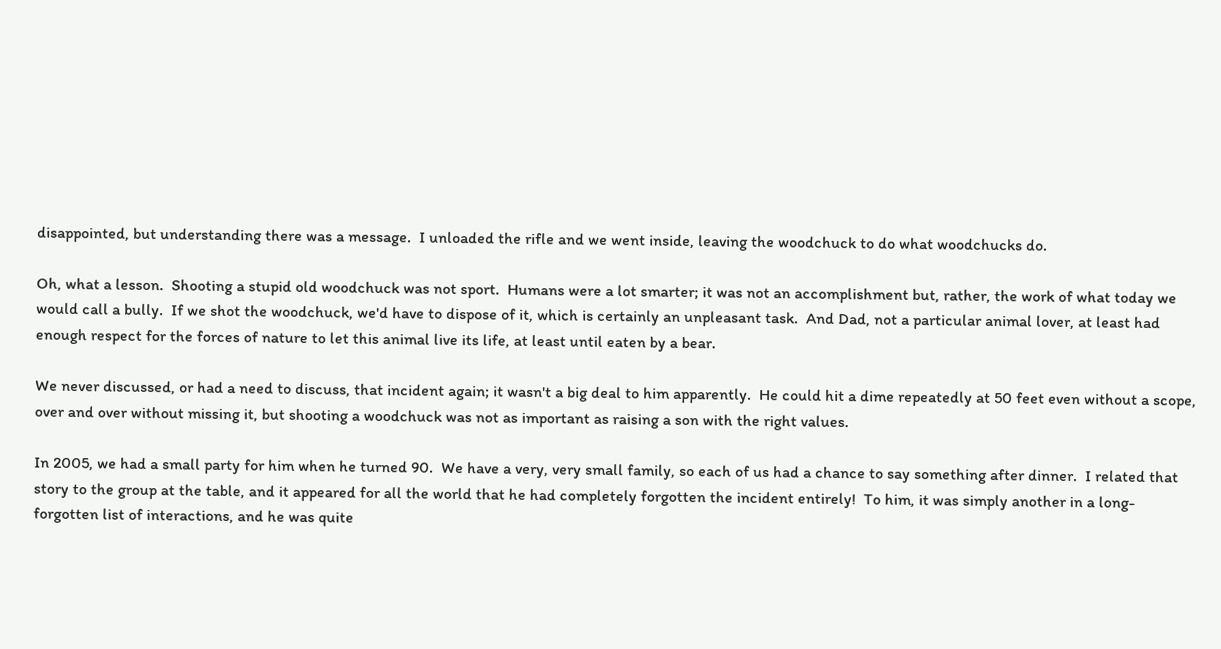disappointed, but understanding there was a message.  I unloaded the rifle and we went inside, leaving the woodchuck to do what woodchucks do.

Oh, what a lesson.  Shooting a stupid old woodchuck was not sport.  Humans were a lot smarter; it was not an accomplishment but, rather, the work of what today we would call a bully.  If we shot the woodchuck, we'd have to dispose of it, which is certainly an unpleasant task.  And Dad, not a particular animal lover, at least had enough respect for the forces of nature to let this animal live its life, at least until eaten by a bear.

We never discussed, or had a need to discuss, that incident again; it wasn't a big deal to him apparently.  He could hit a dime repeatedly at 50 feet even without a scope, over and over without missing it, but shooting a woodchuck was not as important as raising a son with the right values.

In 2005, we had a small party for him when he turned 90.  We have a very, very small family, so each of us had a chance to say something after dinner.  I related that story to the group at the table, and it appeared for all the world that he had completely forgotten the incident entirely!  To him, it was simply another in a long-forgotten list of interactions, and he was quite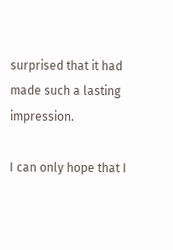surprised that it had made such a lasting impression.

I can only hope that I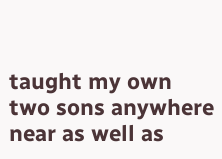taught my own two sons anywhere near as well as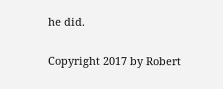he did.

Copyright 2017 by Robert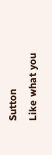Sutton
Like what you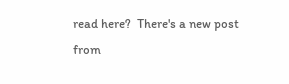read here?  There's a new post from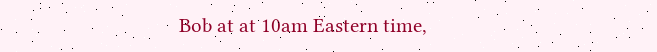Bob at at 10am Eastern time,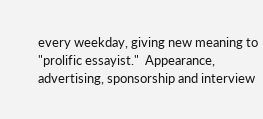every weekday, giving new meaning to "prolific essayist."  Appearance, advertising, sponsorship and interview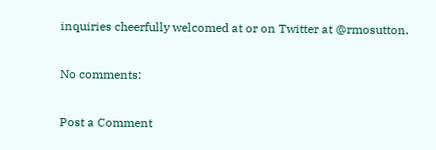inquiries cheerfully welcomed at or on Twitter at @rmosutton.

No comments:

Post a Comment